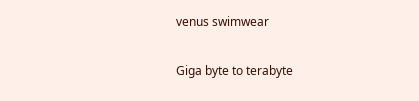venus swimwear

Giga byte to terabyte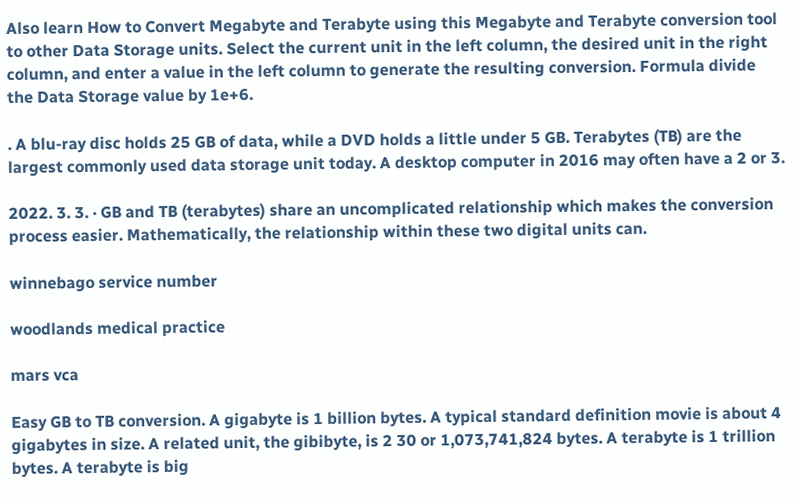Also learn How to Convert Megabyte and Terabyte using this Megabyte and Terabyte conversion tool to other Data Storage units. Select the current unit in the left column, the desired unit in the right column, and enter a value in the left column to generate the resulting conversion. Formula divide the Data Storage value by 1e+6.

. A blu-ray disc holds 25 GB of data, while a DVD holds a little under 5 GB. Terabytes (TB) are the largest commonly used data storage unit today. A desktop computer in 2016 may often have a 2 or 3.

2022. 3. 3. · GB and TB (terabytes) share an uncomplicated relationship which makes the conversion process easier. Mathematically, the relationship within these two digital units can.

winnebago service number

woodlands medical practice

mars vca

Easy GB to TB conversion. A gigabyte is 1 billion bytes. A typical standard definition movie is about 4 gigabytes in size. A related unit, the gibibyte, is 2 30 or 1,073,741,824 bytes. A terabyte is 1 trillion bytes. A terabyte is big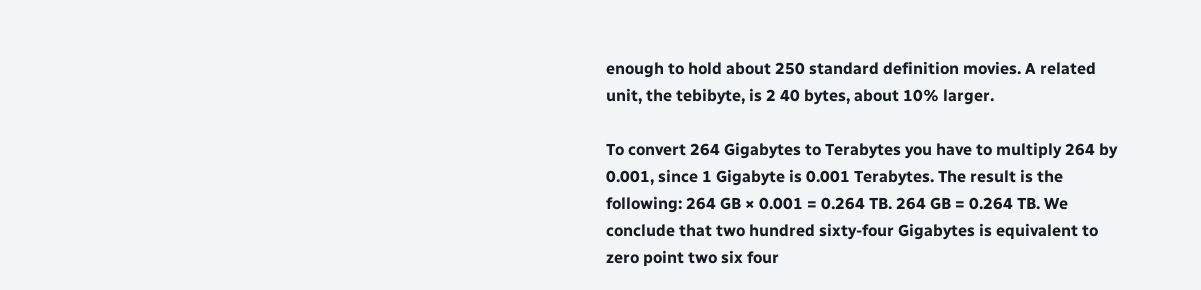enough to hold about 250 standard definition movies. A related unit, the tebibyte, is 2 40 bytes, about 10% larger.

To convert 264 Gigabytes to Terabytes you have to multiply 264 by 0.001, since 1 Gigabyte is 0.001 Terabytes. The result is the following: 264 GB × 0.001 = 0.264 TB. 264 GB = 0.264 TB. We conclude that two hundred sixty-four Gigabytes is equivalent to zero point two six four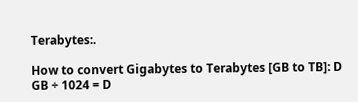Terabytes:.

How to convert Gigabytes to Terabytes [GB to TB]: D GB ÷ 1024 = D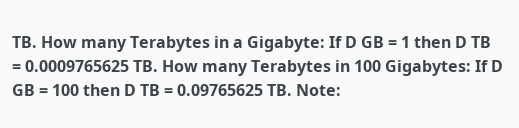TB. How many Terabytes in a Gigabyte: If D GB = 1 then D TB = 0.0009765625 TB. How many Terabytes in 100 Gigabytes: If D GB = 100 then D TB = 0.09765625 TB. Note: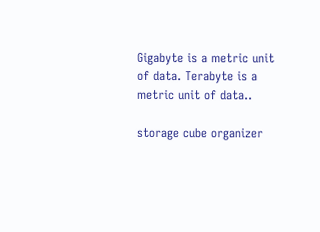Gigabyte is a metric unit of data. Terabyte is a metric unit of data..

storage cube organizer